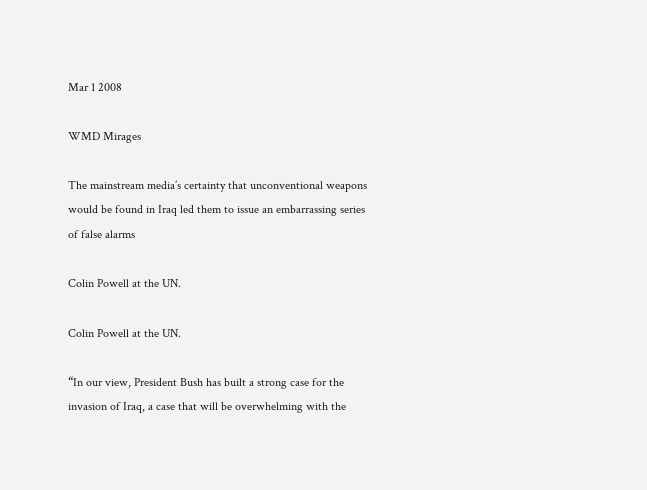Mar 1 2008

WMD Mirages

The mainstream media’s certainty that unconventional weapons would be found in Iraq led them to issue an embarrassing series of false alarms

Colin Powell at the UN.

Colin Powell at the UN.

“In our view, President Bush has built a strong case for the invasion of Iraq, a case that will be overwhelming with the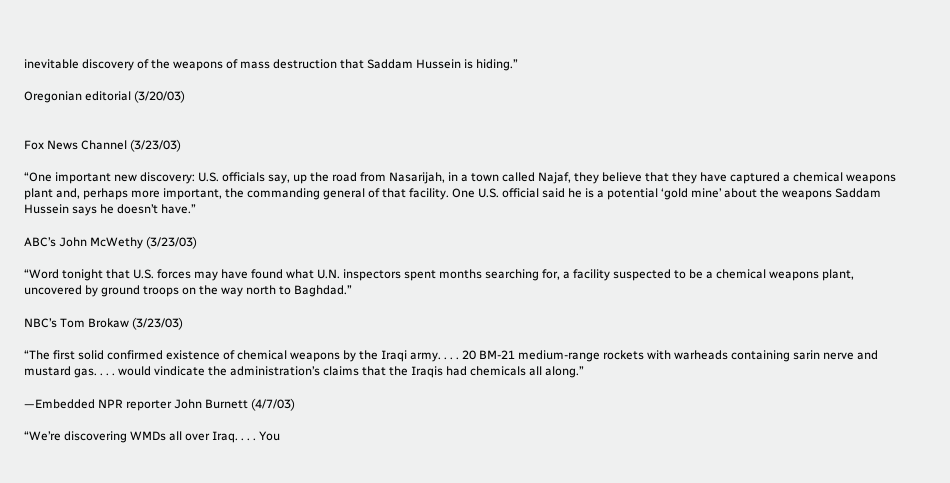inevitable discovery of the weapons of mass destruction that Saddam Hussein is hiding.”

Oregonian editorial (3/20/03)


Fox News Channel (3/23/03)

“One important new discovery: U.S. officials say, up the road from Nasarijah, in a town called Najaf, they believe that they have captured a chemical weapons plant and, perhaps more important, the commanding general of that facility. One U.S. official said he is a potential ‘gold mine’ about the weapons Saddam Hussein says he doesn’t have.”

ABC’s John McWethy (3/23/03)

“Word tonight that U.S. forces may have found what U.N. inspectors spent months searching for, a facility suspected to be a chemical weapons plant, uncovered by ground troops on the way north to Baghdad.”

NBC’s Tom Brokaw (3/23/03)

“The first solid confirmed existence of chemical weapons by the Iraqi army. . . . 20 BM-21 medium-range rockets with warheads containing sarin nerve and mustard gas. . . . would vindicate the administration’s claims that the Iraqis had chemicals all along.”

—Embedded NPR reporter John Burnett (4/7/03)

“We’re discovering WMDs all over Iraq. . . . You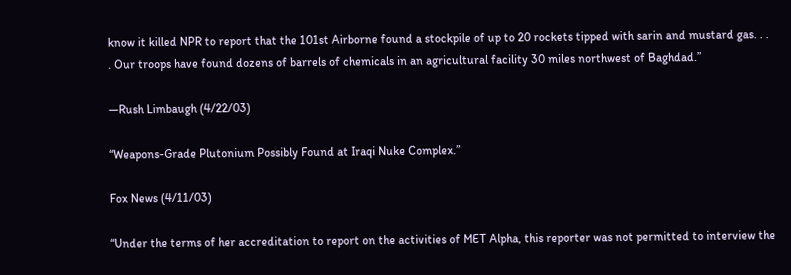know it killed NPR to report that the 101st Airborne found a stockpile of up to 20 rockets tipped with sarin and mustard gas. . . . Our troops have found dozens of barrels of chemicals in an agricultural facility 30 miles northwest of Baghdad.”

—Rush Limbaugh (4/22/03)

“Weapons-Grade Plutonium Possibly Found at Iraqi Nuke Complex.”

Fox News (4/11/03)

“Under the terms of her accreditation to report on the activities of MET Alpha, this reporter was not permitted to interview the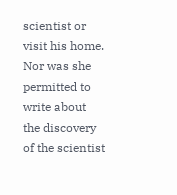scientist or visit his home. Nor was she permitted to write about the discovery of the scientist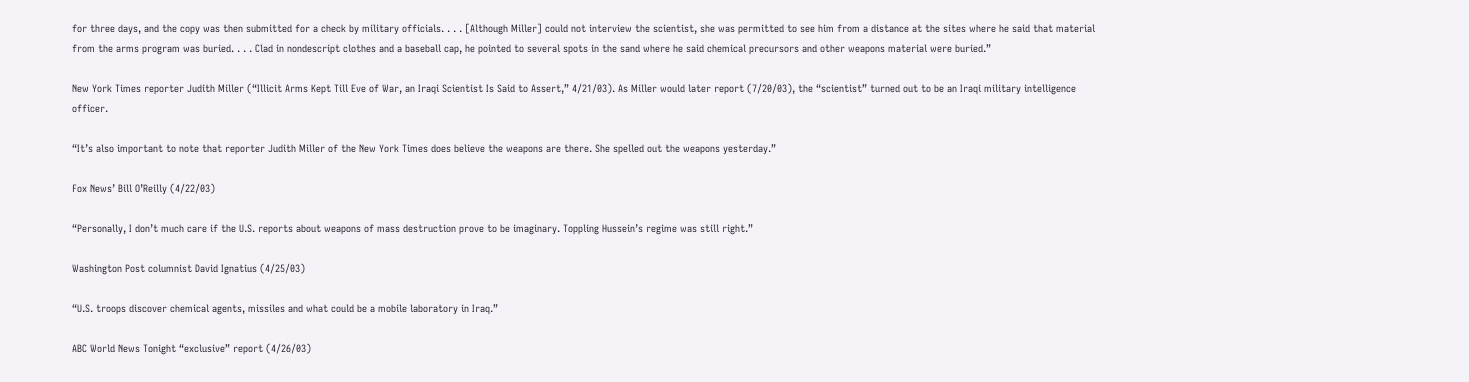for three days, and the copy was then submitted for a check by military officials. . . . [Although Miller] could not interview the scientist, she was permitted to see him from a distance at the sites where he said that material from the arms program was buried. . . . Clad in nondescript clothes and a baseball cap, he pointed to several spots in the sand where he said chemical precursors and other weapons material were buried.”

New York Times reporter Judith Miller (“Illicit Arms Kept Till Eve of War, an Iraqi Scientist Is Said to Assert,” 4/21/03). As Miller would later report (7/20/03), the “scientist” turned out to be an Iraqi military intelligence officer.

“It’s also important to note that reporter Judith Miller of the New York Times does believe the weapons are there. She spelled out the weapons yesterday.”

Fox News’ Bill O’Reilly (4/22/03)

“Personally, I don’t much care if the U.S. reports about weapons of mass destruction prove to be imaginary. Toppling Hussein’s regime was still right.”

Washington Post columnist David Ignatius (4/25/03)

“U.S. troops discover chemical agents, missiles and what could be a mobile laboratory in Iraq.”

ABC World News Tonight “exclusive” report (4/26/03)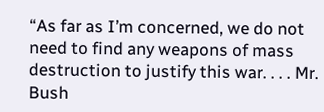“As far as I’m concerned, we do not need to find any weapons of mass destruction to justify this war. . . . Mr. Bush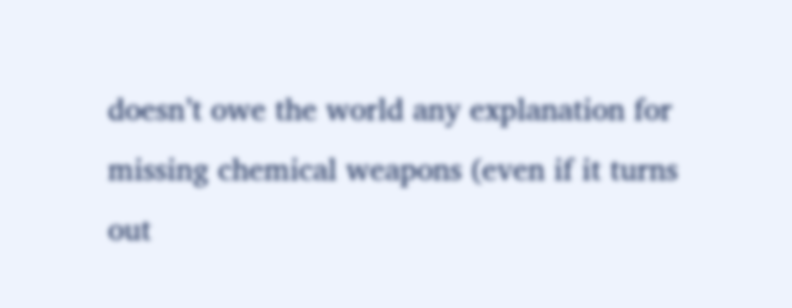doesn’t owe the world any explanation for missing chemical weapons (even if it turns out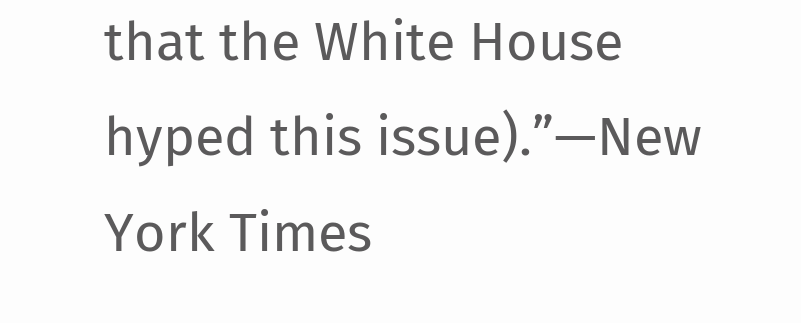that the White House hyped this issue).”—New York Times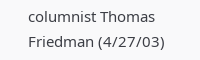columnist Thomas Friedman (4/27/03)